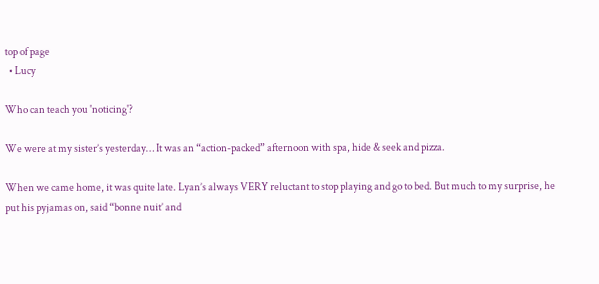top of page
  • Lucy

Who can teach you 'noticing'?

We were at my sister’s yesterday… It was an “action-packed” afternoon with spa, hide & seek and pizza.

When we came home, it was quite late. Lyan’s always VERY reluctant to stop playing and go to bed. But much to my surprise, he put his pyjamas on, said “bonne nuit’ and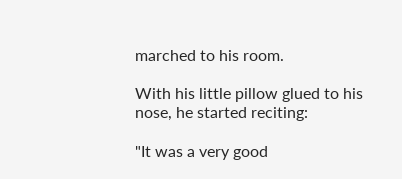marched to his room.

With his little pillow glued to his nose, he started reciting:

"It was a very good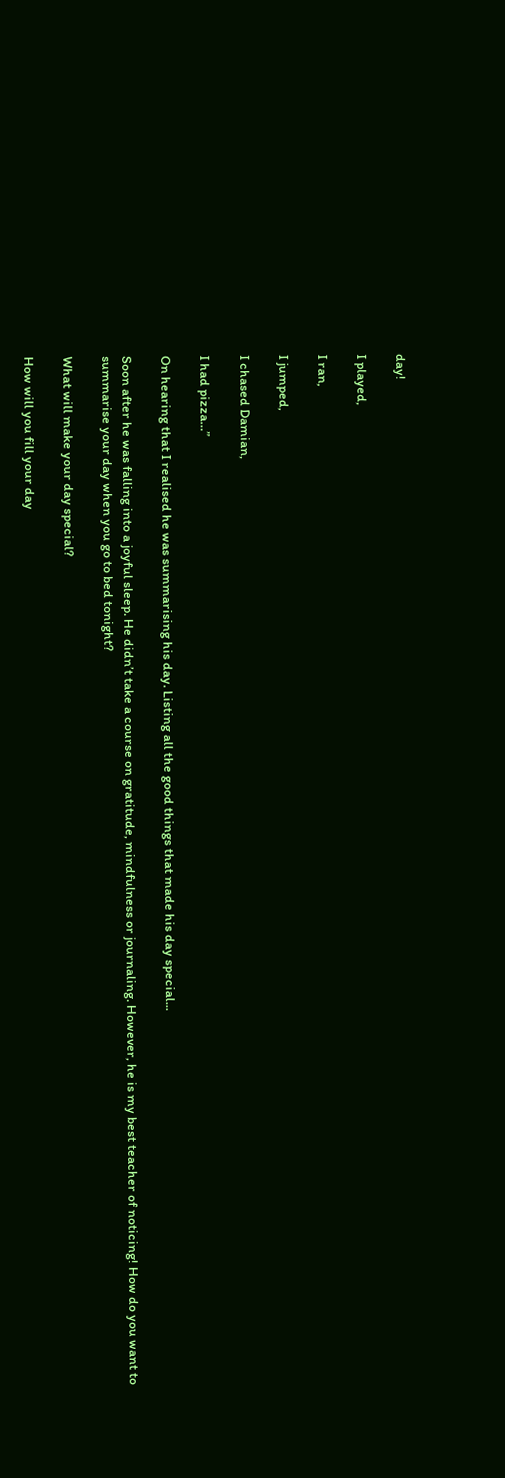day!

I played,

I ran,

I jumped,

I chased Damian,

I had pizza…”

On hearing that I realised he was summarising his day. Listing all the good things that made his day special...

Soon after he was falling into a joyful sleep. He didn’t take a course on gratitude, mindfulness or journaling. However, he is my best teacher of noticing! How do you want to summarise your day when you go to bed tonight?

What will make your day special?

How will you fill your day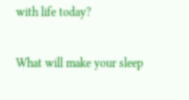with life today?

What will make your sleep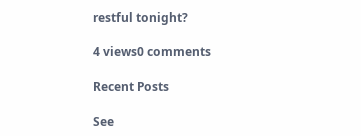restful tonight?

4 views0 comments

Recent Posts

See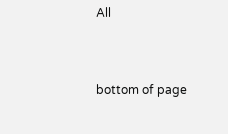All


bottom of page